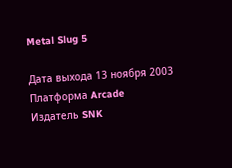Metal Slug 5

Дата выхода 13 ноября 2003
Платформа Arcade
Издатель SNK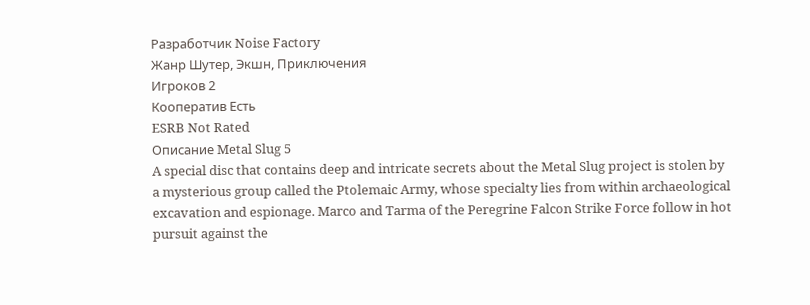Разработчик Noise Factory
Жанр Шутер, Экшн, Приключения
Игроков 2
Кооператив Есть
ESRB Not Rated
Описание Metal Slug 5
A special disc that contains deep and intricate secrets about the Metal Slug project is stolen by a mysterious group called the Ptolemaic Army, whose specialty lies from within archaeological excavation and espionage. Marco and Tarma of the Peregrine Falcon Strike Force follow in hot pursuit against the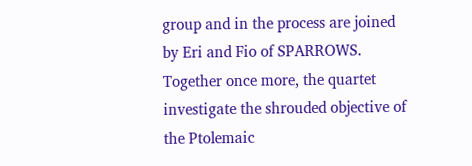group and in the process are joined by Eri and Fio of SPARROWS. Together once more, the quartet investigate the shrouded objective of the Ptolemaic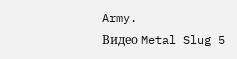Army.
Видео Metal Slug 5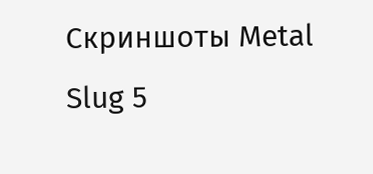Скриншоты Metal Slug 5